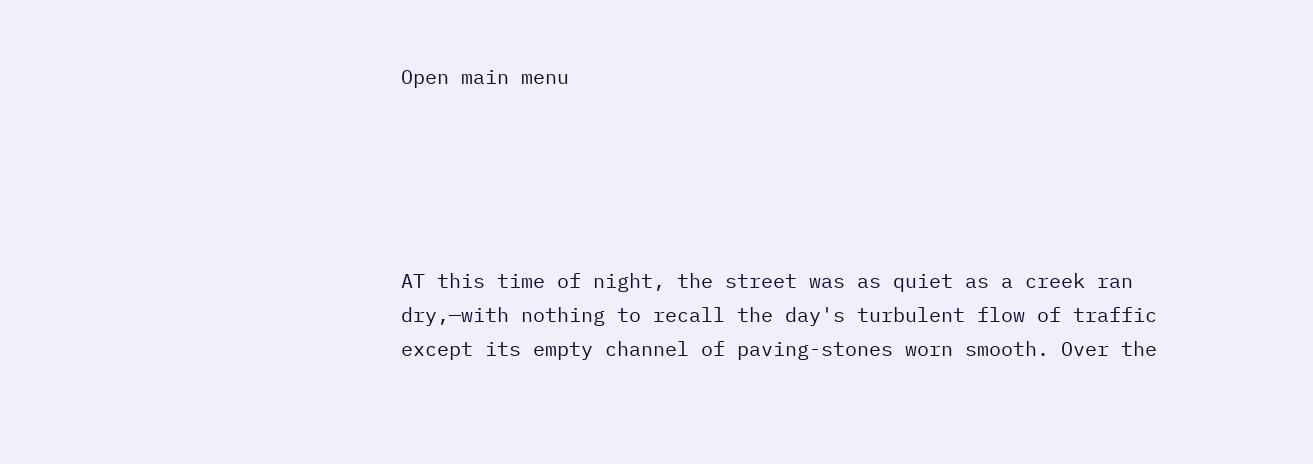Open main menu





AT this time of night, the street was as quiet as a creek ran dry,—with nothing to recall the day's turbulent flow of traffic except its empty channel of paving-stones worn smooth. Over the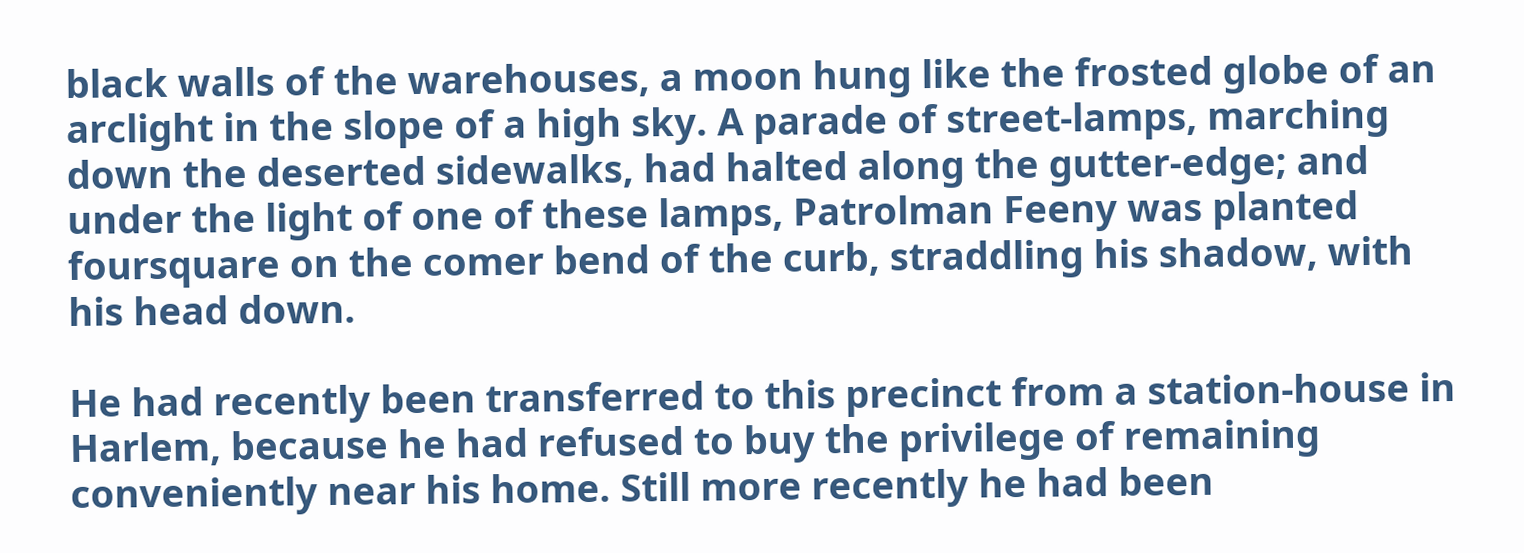black walls of the warehouses, a moon hung like the frosted globe of an arclight in the slope of a high sky. A parade of street-lamps, marching down the deserted sidewalks, had halted along the gutter-edge; and under the light of one of these lamps, Patrolman Feeny was planted foursquare on the comer bend of the curb, straddling his shadow, with his head down.

He had recently been transferred to this precinct from a station-house in Harlem, because he had refused to buy the privilege of remaining conveniently near his home. Still more recently he had been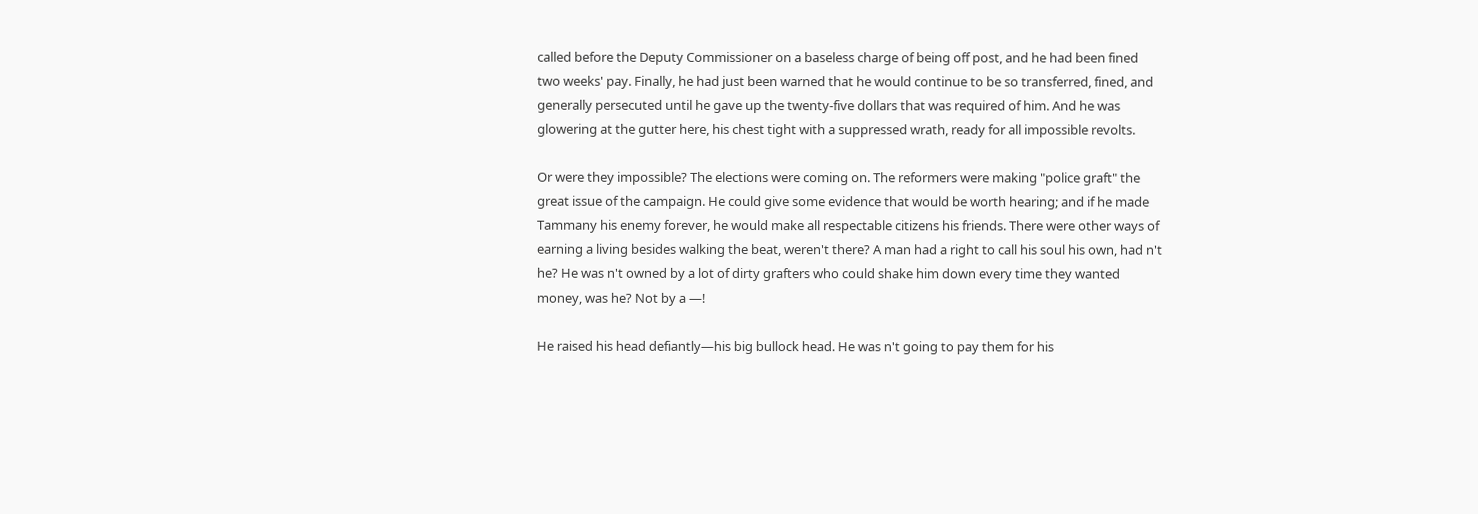called before the Deputy Commissioner on a baseless charge of being off post, and he had been fined two weeks' pay. Finally, he had just been warned that he would continue to be so transferred, fined, and generally persecuted until he gave up the twenty-five dollars that was required of him. And he was glowering at the gutter here, his chest tight with a suppressed wrath, ready for all impossible revolts.

Or were they impossible? The elections were coming on. The reformers were making "police graft" the great issue of the campaign. He could give some evidence that would be worth hearing; and if he made Tammany his enemy forever, he would make all respectable citizens his friends. There were other ways of earning a living besides walking the beat, weren't there? A man had a right to call his soul his own, had n't he? He was n't owned by a lot of dirty grafters who could shake him down every time they wanted money, was he? Not by a —!

He raised his head defiantly—his big bullock head. He was n't going to pay them for his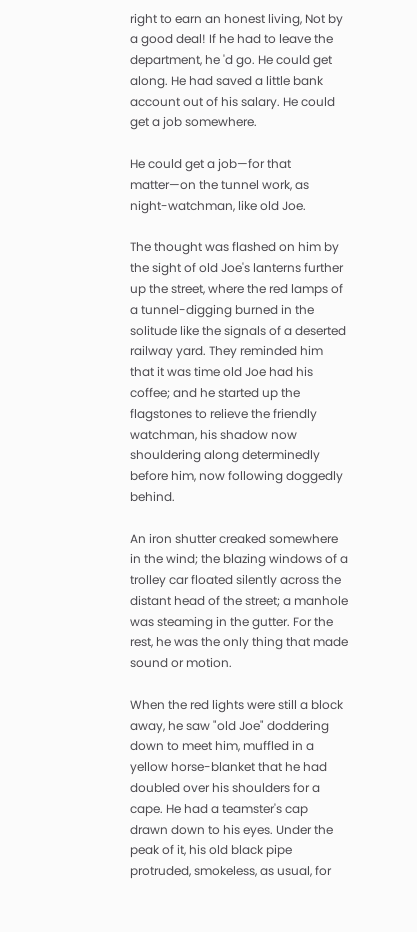right to earn an honest living, Not by a good deal! If he had to leave the department, he 'd go. He could get along. He had saved a little bank account out of his salary. He could get a job somewhere.

He could get a job—for that matter—on the tunnel work, as night-watchman, like old Joe.

The thought was flashed on him by the sight of old Joe's lanterns further up the street, where the red lamps of a tunnel-digging burned in the solitude like the signals of a deserted railway yard. They reminded him that it was time old Joe had his coffee; and he started up the flagstones to relieve the friendly watchman, his shadow now shouldering along determinedly before him, now following doggedly behind.

An iron shutter creaked somewhere in the wind; the blazing windows of a trolley car floated silently across the distant head of the street; a manhole was steaming in the gutter. For the rest, he was the only thing that made sound or motion.

When the red lights were still a block away, he saw "old Joe" doddering down to meet him, muffled in a yellow horse-blanket that he had doubled over his shoulders for a cape. He had a teamster's cap drawn down to his eyes. Under the peak of it, his old black pipe protruded, smokeless, as usual, for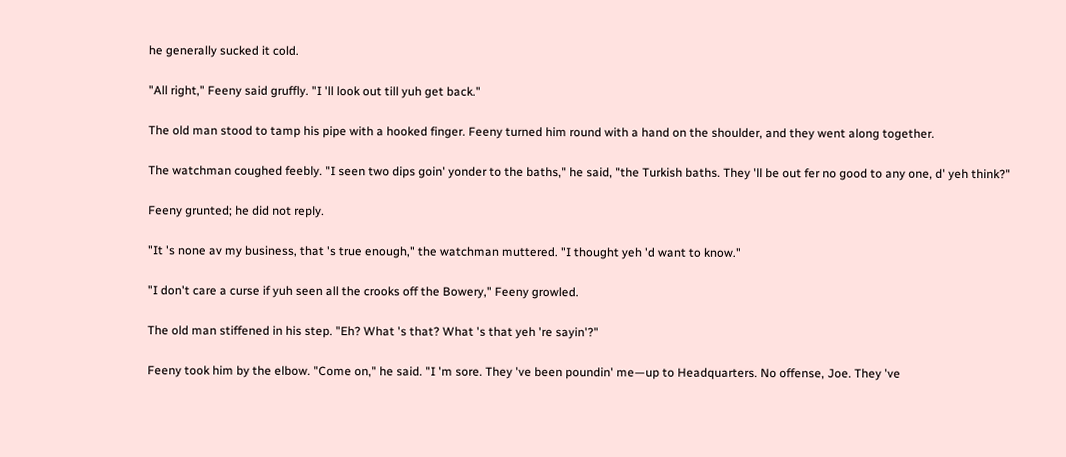he generally sucked it cold.

"All right," Feeny said gruffly. "I 'll look out till yuh get back."

The old man stood to tamp his pipe with a hooked finger. Feeny turned him round with a hand on the shoulder, and they went along together.

The watchman coughed feebly. "I seen two dips goin' yonder to the baths," he said, "the Turkish baths. They 'll be out fer no good to any one, d' yeh think?"

Feeny grunted; he did not reply.

"It 's none av my business, that 's true enough," the watchman muttered. "I thought yeh 'd want to know."

"I don't care a curse if yuh seen all the crooks off the Bowery," Feeny growled.

The old man stiffened in his step. "Eh? What 's that? What 's that yeh 're sayin'?"

Feeny took him by the elbow. "Come on," he said. "I 'm sore. They 've been poundin' me—up to Headquarters. No offense, Joe. They 've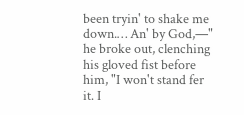been tryin' to shake me down.… An' by God,—" he broke out, clenching his gloved fist before him, "I won't stand fer it. I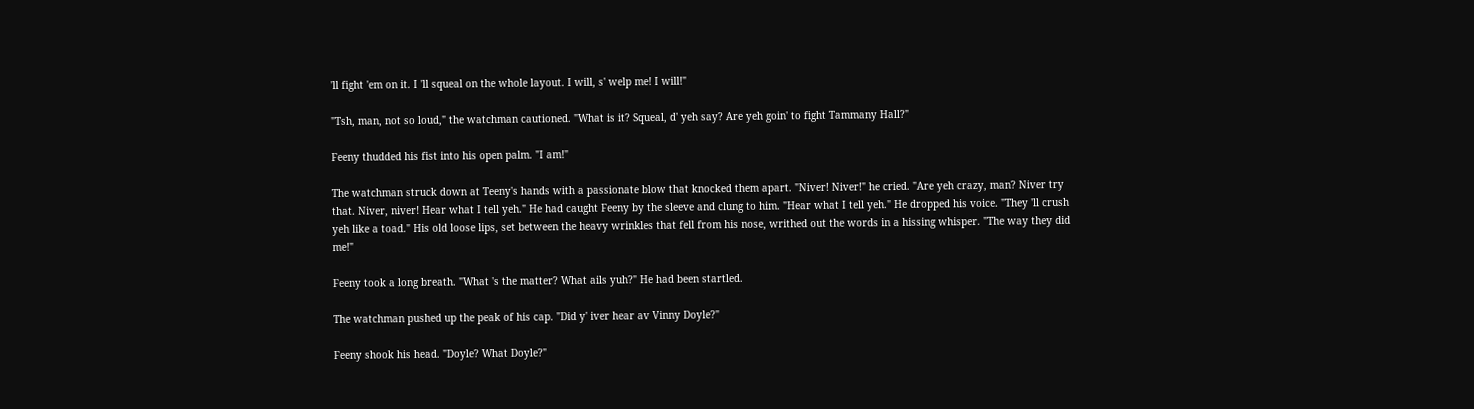'll fight 'em on it. I 'll squeal on the whole layout. I will, s' welp me! I will!"

"Tsh, man, not so loud," the watchman cautioned. "What is it? Squeal, d' yeh say? Are yeh goin' to fight Tammany Hall?"

Feeny thudded his fist into his open palm. "I am!"

The watchman struck down at Teeny's hands with a passionate blow that knocked them apart. "Niver! Niver!" he cried. "Are yeh crazy, man? Niver try that. Niver, niver! Hear what I tell yeh." He had caught Feeny by the sleeve and clung to him. "Hear what I tell yeh." He dropped his voice. "They 'll crush yeh like a toad." His old loose lips, set between the heavy wrinkles that fell from his nose, writhed out the words in a hissing whisper. "The way they did me!"

Feeny took a long breath. "What 's the matter? What ails yuh?" He had been startled.

The watchman pushed up the peak of his cap. "Did y' iver hear av Vinny Doyle?"

Feeny shook his head. "Doyle? What Doyle?"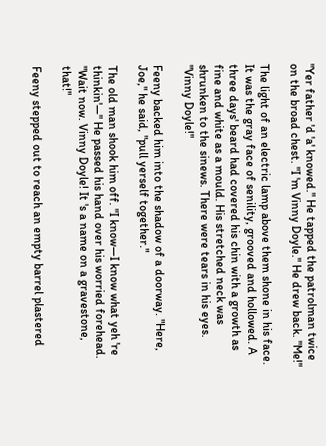"Yer father 'd 'a' knowed." He tapped the patrolman twice on the broad chest. "I 'm Vinny Doyle." He drew back. "Me!"

The light of an electric lamp above them shone in his face. It was the gray face of senility, grooved and hollowed. A three days' beard had covered his chin with a growth as fine and white as a mould. His stretched neck was shrunken to the sinews. There were tears in his eyes. "Vinny Doyle!"

Feeny backed him into the shadow of a doorway. "Here, Joe," he said, "pull yerself together."

The old man shook him off. "I know—I know what yeh 're thinkin'—" He passed his hand over his worried forehead. "Wait now. Vinny Doyle! It 's a name on a gravestone, that!"

Feeny stepped out to reach an empty barrel plastered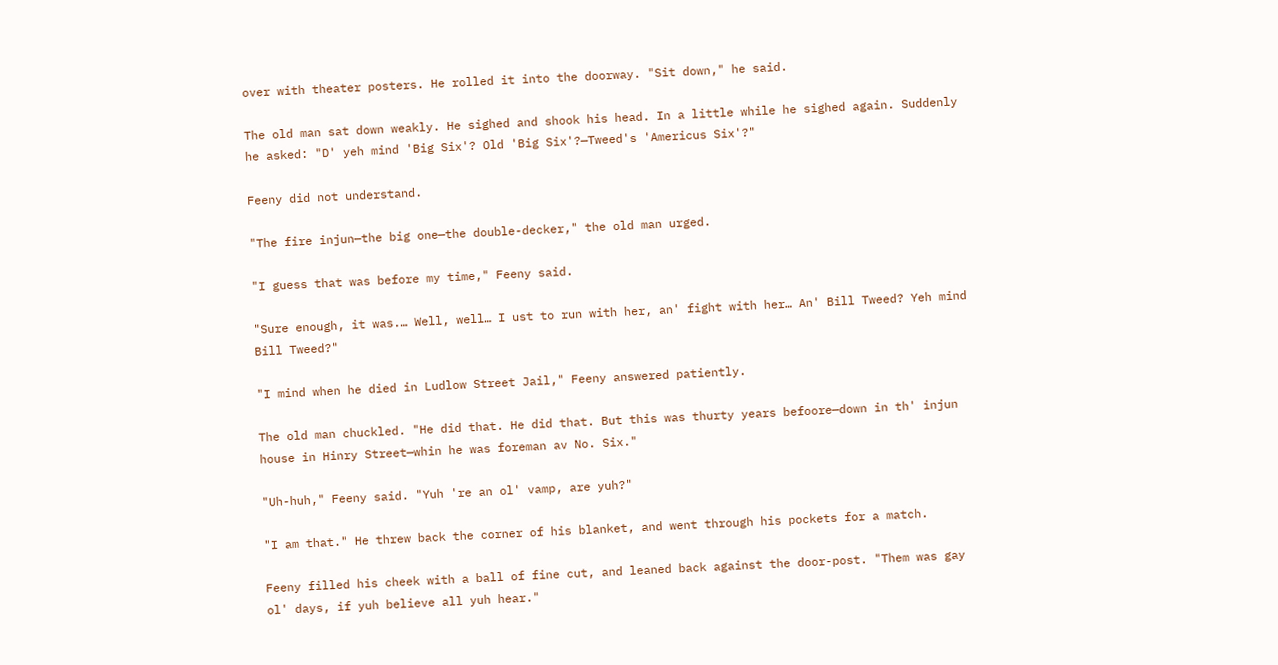over with theater posters. He rolled it into the doorway. "Sit down," he said.

The old man sat down weakly. He sighed and shook his head. In a little while he sighed again. Suddenly he asked: "D' yeh mind 'Big Six'? Old 'Big Six'?—Tweed's 'Americus Six'?"

Feeny did not understand.

"The fire injun—the big one—the double-decker," the old man urged.

"I guess that was before my time," Feeny said.

"Sure enough, it was.… Well, well… I ust to run with her, an' fight with her… An' Bill Tweed? Yeh mind Bill Tweed?"

"I mind when he died in Ludlow Street Jail," Feeny answered patiently.

The old man chuckled. "He did that. He did that. But this was thurty years befoore—down in th' injun house in Hinry Street—whin he was foreman av No. Six."

"Uh-huh," Feeny said. "Yuh 're an ol' vamp, are yuh?"

"I am that." He threw back the corner of his blanket, and went through his pockets for a match.

Feeny filled his cheek with a ball of fine cut, and leaned back against the door-post. "Them was gay ol' days, if yuh believe all yuh hear."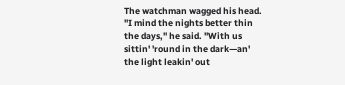The watchman wagged his head. "I mind the nights better thin the days," he said. "With us sittin' 'round in the dark—an' the light leakin' out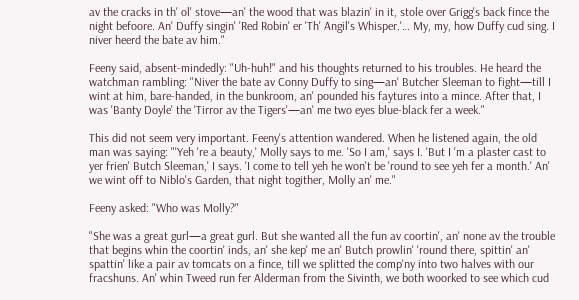av the cracks in th' ol' stove—an' the wood that was blazin' in it, stole over Grigg's back fince the night befoore. An' Duffy singin' 'Red Robin' er 'Th' Angil's Whisper.'… My, my, how Duffy cud sing. I niver heerd the bate av him."

Feeny said, absent-mindedly: "Uh-huh!" and his thoughts returned to his troubles. He heard the watchman rambling: "Niver the bate av Conny Duffy to sing—an' Butcher Sleeman to fight—till I wint at him, bare-handed, in the bunkroom, an' pounded his faytures into a mince. After that, I was 'Banty Doyle' the 'Tirror av the Tigers'—an' me two eyes blue-black fer a week."

This did not seem very important. Feeny's attention wandered. When he listened again, the old man was saying: "'Yeh 're a beauty,' Molly says to me. 'So I am,' says I. 'But I 'm a plaster cast to yer frien' Butch Sleeman,' I says. 'I come to tell yeh he won't be 'round to see yeh fer a month.' An' we wint off to Niblo's Garden, that night togither, Molly an' me."

Feeny asked: "Who was Molly?"

"She was a great gurl—a great gurl. But she wanted all the fun av coortin', an' none av the trouble that begins whin the coortin' inds, an' she kep' me an' Butch prowlin' 'round there, spittin' an' spattin' like a pair av tomcats on a fince, till we splitted the comp'ny into two halves with our fracshuns. An' whin Tweed run fer Alderman from the Sivinth, we both woorked to see which cud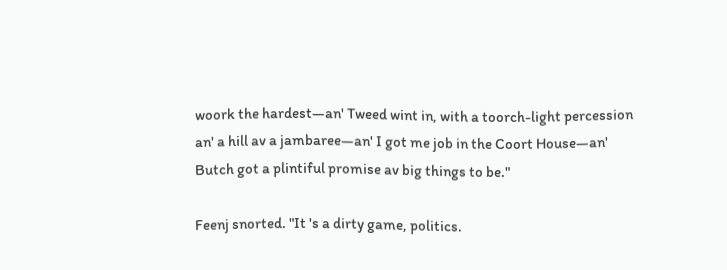woork the hardest—an' Tweed wint in, with a toorch-light percession an' a hill av a jambaree—an' I got me job in the Coort House—an' Butch got a plintiful promise av big things to be."

Feenj snorted. "It 's a dirty game, politics.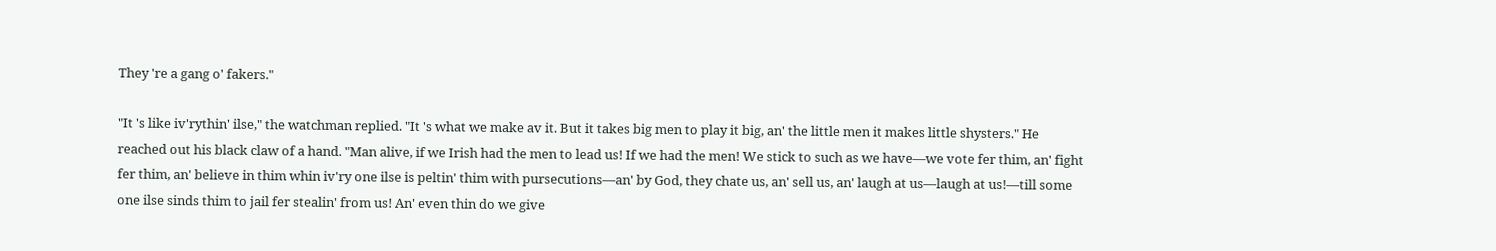They 're a gang o' fakers."

"It 's like iv'rythin' ilse," the watchman replied. "It 's what we make av it. But it takes big men to play it big, an' the little men it makes little shysters." He reached out his black claw of a hand. "Man alive, if we Irish had the men to lead us! If we had the men! We stick to such as we have—we vote fer thim, an' fight fer thim, an' believe in thim whin iv'ry one ilse is peltin' thim with pursecutions—an' by God, they chate us, an' sell us, an' laugh at us—laugh at us!—till some one ilse sinds thim to jail fer stealin' from us! An' even thin do we give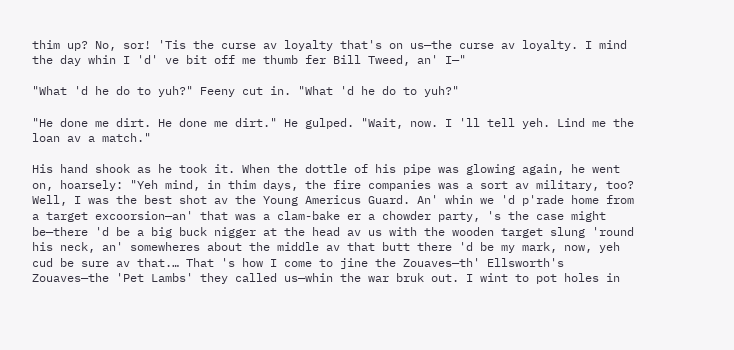thim up? No, sor! 'Tis the curse av loyalty that's on us—the curse av loyalty. I mind the day whin I 'd' ve bit off me thumb fer Bill Tweed, an' I—"

"What 'd he do to yuh?" Feeny cut in. "What 'd he do to yuh?"

"He done me dirt. He done me dirt." He gulped. "Wait, now. I 'll tell yeh. Lind me the loan av a match."

His hand shook as he took it. When the dottle of his pipe was glowing again, he went on, hoarsely: "Yeh mind, in thim days, the fire companies was a sort av military, too? Well, I was the best shot av the Young Americus Guard. An' whin we 'd p'rade home from a target excoorsion—an' that was a clam-bake er a chowder party, 's the case might be—there 'd be a big buck nigger at the head av us with the wooden target slung 'round his neck, an' somewheres about the middle av that butt there 'd be my mark, now, yeh cud be sure av that.… That 's how I come to jine the Zouaves—th' Ellsworth's Zouaves—the 'Pet Lambs' they called us—whin the war bruk out. I wint to pot holes in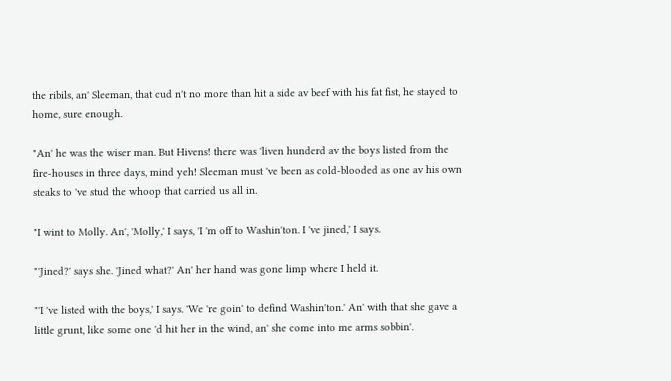the ribils, an' Sleeman, that cud n't no more than hit a side av beef with his fat fist, he stayed to home, sure enough.

"An' he was the wiser man. But Hivens! there was 'liven hunderd av the boys listed from the fire-houses in three days, mind yeh! Sleeman must 've been as cold-blooded as one av his own steaks to 've stud the whoop that carried us all in.

"I wint to Molly. An', 'Molly,' I says, 'I 'm off to Washin'ton. I 've jined,' I says.

"'Jined?' says she. 'Jined what?' An' her hand was gone limp where I held it.

"'I 've listed with the boys,' I says. 'We 're goin' to defind Washin'ton.' An' with that she gave a little grunt, like some one 'd hit her in the wind, an' she come into me arms sobbin'.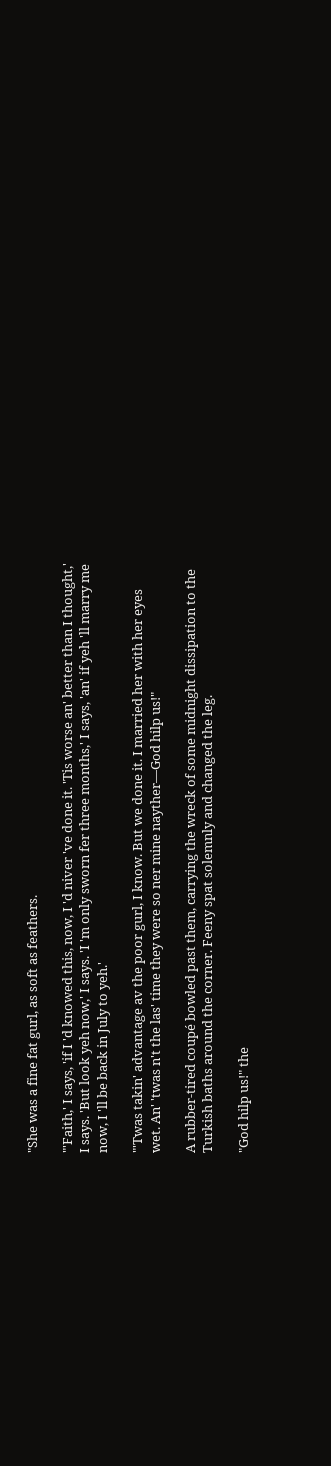"She was a fine fat gurl, as soft as feathers.

"'Faith,' I says, 'if I 'd knowed this, now, I 'd niver 've done it. 'Tis worse an' better than I thought,' I says. 'But look yeh now,' I says. 'I 'm only sworn fer three months,' I says, 'an' if yeh 'll marry me now, I 'll be back in July to yeh.'

"'Twas takin' advantage av the poor gurl, I know. But we done it. I married her with her eyes wet. An' 'twas n't the las' time they were so ner mine nayther—God hilp us!"

A rubber-tired coupé bowled past them, carrying the wreck of some midnight dissipation to the Turkish baths around the corner. Feeny spat solemnly and changed the leg.

"God hilp us!" the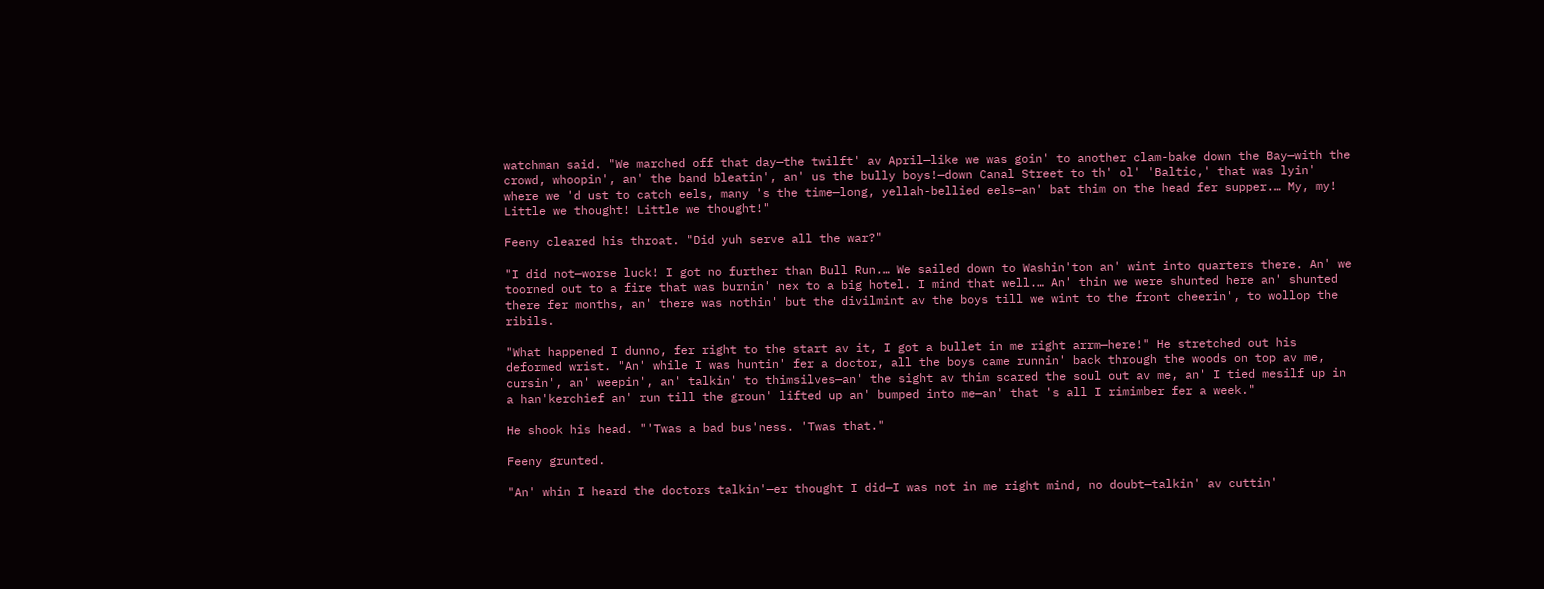watchman said. "We marched off that day—the twilft' av April—like we was goin' to another clam-bake down the Bay—with the crowd, whoopin', an' the band bleatin', an' us the bully boys!—down Canal Street to th' ol' 'Baltic,' that was lyin' where we 'd ust to catch eels, many 's the time—long, yellah-bellied eels—an' bat thim on the head fer supper.… My, my! Little we thought! Little we thought!"

Feeny cleared his throat. "Did yuh serve all the war?"

"I did not—worse luck! I got no further than Bull Run.… We sailed down to Washin'ton an' wint into quarters there. An' we toorned out to a fire that was burnin' nex to a big hotel. I mind that well.… An' thin we were shunted here an' shunted there fer months, an' there was nothin' but the divilmint av the boys till we wint to the front cheerin', to wollop the ribils.

"What happened I dunno, fer right to the start av it, I got a bullet in me right arrm—here!" He stretched out his deformed wrist. "An' while I was huntin' fer a doctor, all the boys came runnin' back through the woods on top av me, cursin', an' weepin', an' talkin' to thimsilves—an' the sight av thim scared the soul out av me, an' I tied mesilf up in a han'kerchief an' run till the groun' lifted up an' bumped into me—an' that 's all I rimimber fer a week."

He shook his head. "'Twas a bad bus'ness. 'Twas that."

Feeny grunted.

"An' whin I heard the doctors talkin'—er thought I did—I was not in me right mind, no doubt—talkin' av cuttin'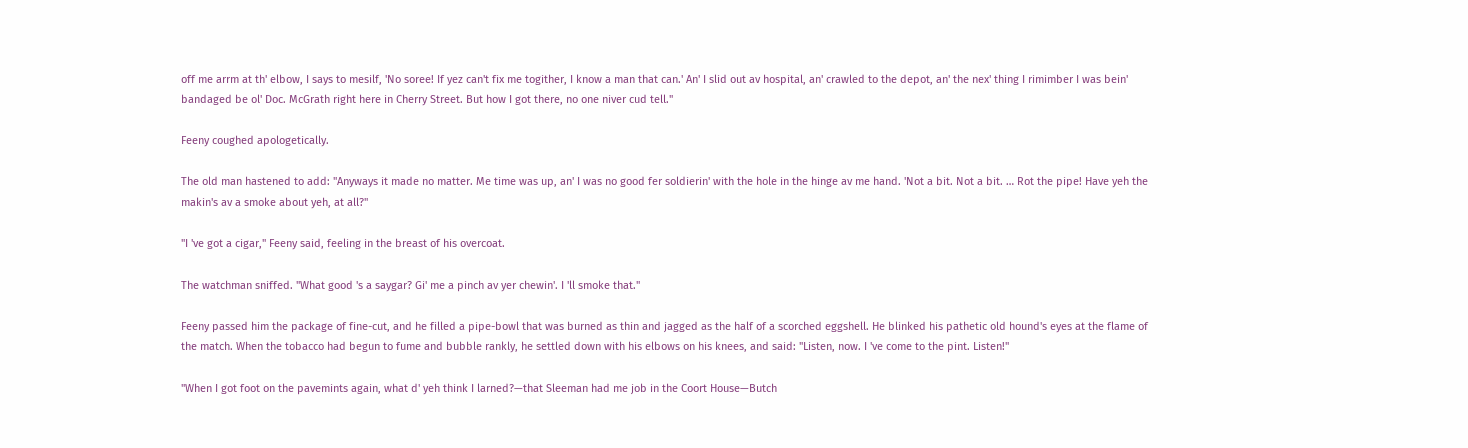off me arrm at th' elbow, I says to mesilf, 'No soree! If yez can't fix me togither, I know a man that can.' An' I slid out av hospital, an' crawled to the depot, an' the nex' thing I rimimber I was bein' bandaged be ol' Doc. McGrath right here in Cherry Street. But how I got there, no one niver cud tell."

Feeny coughed apologetically.

The old man hastened to add: "Anyways it made no matter. Me time was up, an' I was no good fer soldierin' with the hole in the hinge av me hand. 'Not a bit. Not a bit. … Rot the pipe! Have yeh the makin's av a smoke about yeh, at all?"

"I 've got a cigar," Feeny said, feeling in the breast of his overcoat.

The watchman sniffed. "What good 's a saygar? Gi' me a pinch av yer chewin'. I 'll smoke that."

Feeny passed him the package of fine-cut, and he filled a pipe-bowl that was burned as thin and jagged as the half of a scorched eggshell. He blinked his pathetic old hound's eyes at the flame of the match. When the tobacco had begun to fume and bubble rankly, he settled down with his elbows on his knees, and said: "Listen, now. I 've come to the pint. Listen!"

"When I got foot on the pavemints again, what d' yeh think I larned?—that Sleeman had me job in the Coort House—Butch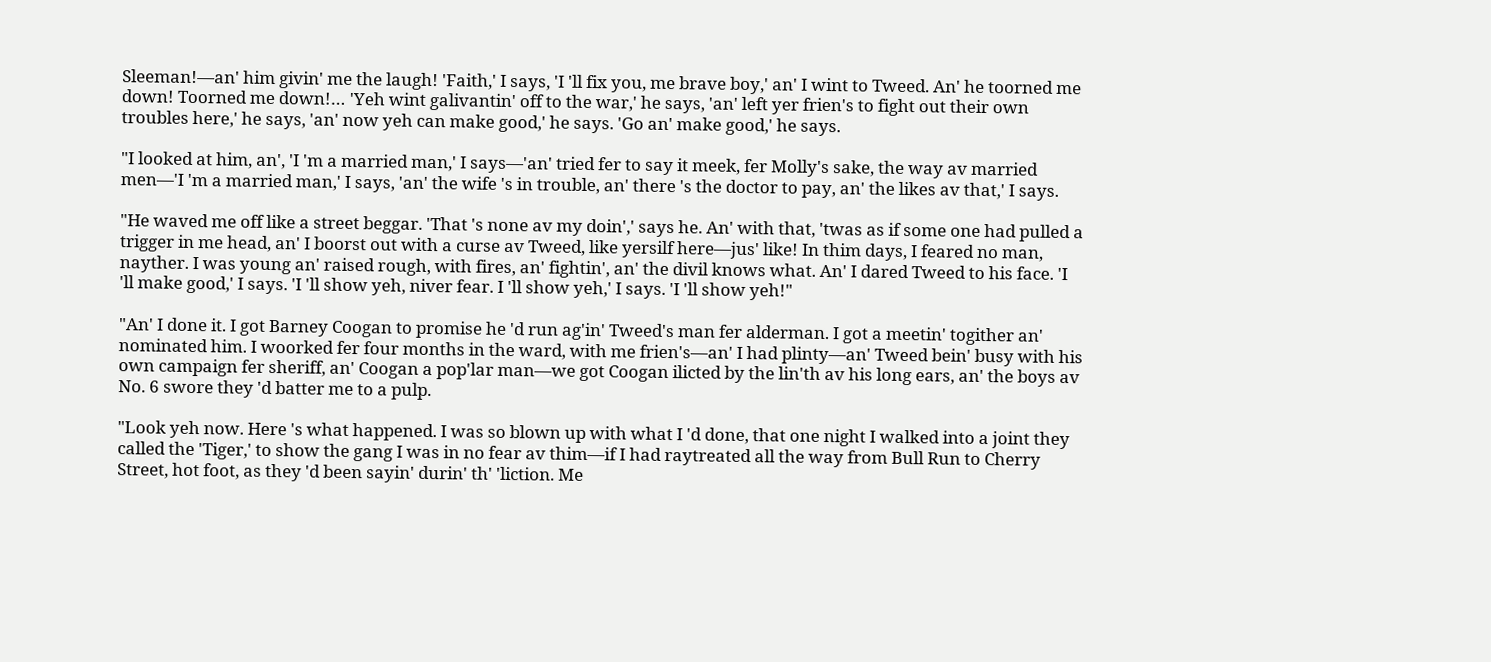Sleeman!—an' him givin' me the laugh! 'Faith,' I says, 'I 'll fix you, me brave boy,' an' I wint to Tweed. An' he toorned me down! Toorned me down!… 'Yeh wint galivantin' off to the war,' he says, 'an' left yer frien's to fight out their own troubles here,' he says, 'an' now yeh can make good,' he says. 'Go an' make good,' he says.

"I looked at him, an', 'I 'm a married man,' I says—'an' tried fer to say it meek, fer Molly's sake, the way av married men—'I 'm a married man,' I says, 'an' the wife 's in trouble, an' there 's the doctor to pay, an' the likes av that,' I says.

"He waved me off like a street beggar. 'That 's none av my doin',' says he. An' with that, 'twas as if some one had pulled a trigger in me head, an' I boorst out with a curse av Tweed, like yersilf here—jus' like! In thim days, I feared no man, nayther. I was young an' raised rough, with fires, an' fightin', an' the divil knows what. An' I dared Tweed to his face. 'I 'll make good,' I says. 'I 'll show yeh, niver fear. I 'll show yeh,' I says. 'I 'll show yeh!"

"An' I done it. I got Barney Coogan to promise he 'd run ag'in' Tweed's man fer alderman. I got a meetin' togither an' nominated him. I woorked fer four months in the ward, with me frien's—an' I had plinty—an' Tweed bein' busy with his own campaign fer sheriff, an' Coogan a pop'lar man—we got Coogan ilicted by the lin'th av his long ears, an' the boys av No. 6 swore they 'd batter me to a pulp.

"Look yeh now. Here 's what happened. I was so blown up with what I 'd done, that one night I walked into a joint they called the 'Tiger,' to show the gang I was in no fear av thim—if I had raytreated all the way from Bull Run to Cherry Street, hot foot, as they 'd been sayin' durin' th' 'liction. Me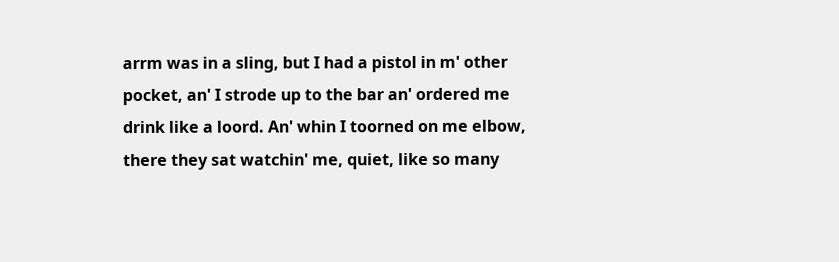arrm was in a sling, but I had a pistol in m' other pocket, an' I strode up to the bar an' ordered me drink like a loord. An' whin I toorned on me elbow, there they sat watchin' me, quiet, like so many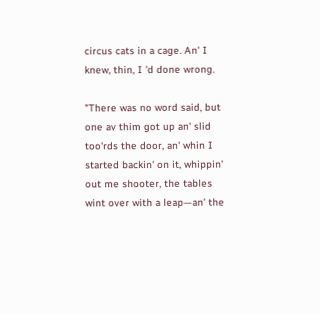circus cats in a cage. An' I knew, thin, I 'd done wrong.

"There was no word said, but one av thim got up an' slid too'rds the door, an' whin I started backin' on it, whippin' out me shooter, the tables wint over with a leap—an' the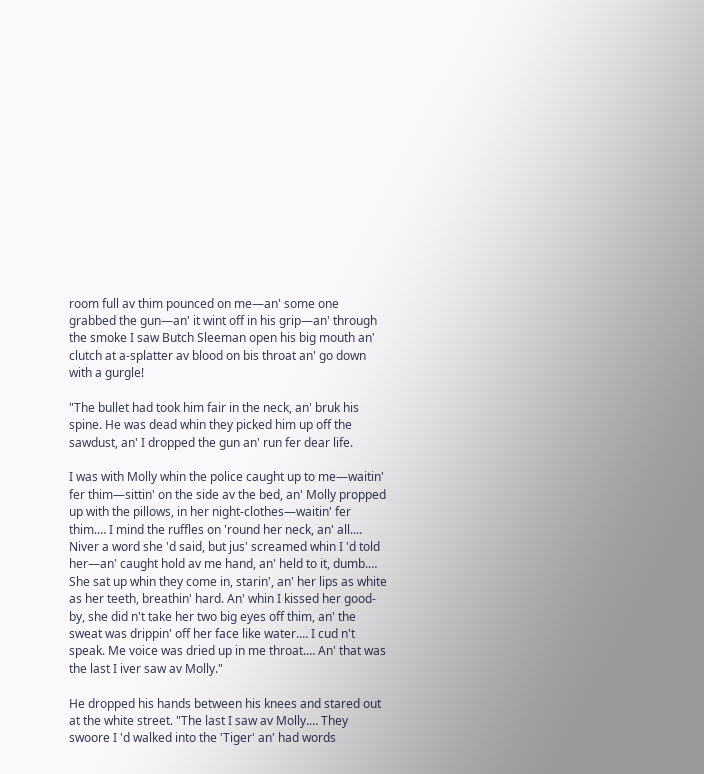room full av thim pounced on me—an' some one grabbed the gun—an' it wint off in his grip—an' through the smoke I saw Butch Sleeman open his big mouth an' clutch at a-splatter av blood on bis throat an' go down with a gurgle!

"The bullet had took him fair in the neck, an' bruk his spine. He was dead whin they picked him up off the sawdust, an' I dropped the gun an' run fer dear life.

I was with Molly whin the police caught up to me—waitin' fer thim—sittin' on the side av the bed, an' Molly propped up with the pillows, in her night-clothes—waitin' fer thim.… I mind the ruffles on 'round her neck, an' all.… Niver a word she 'd said, but jus' screamed whin I 'd told her—an' caught hold av me hand, an' held to it, dumb.… She sat up whin they come in, starin', an' her lips as white as her teeth, breathin' hard. An' whin I kissed her good-by, she did n't take her two big eyes off thim, an' the sweat was drippin' off her face like water.… I cud n't speak. Me voice was dried up in me throat.… An' that was the last I iver saw av Molly."

He dropped his hands between his knees and stared out at the white street. "The last I saw av Molly.… They swoore I 'd walked into the 'Tiger' an' had words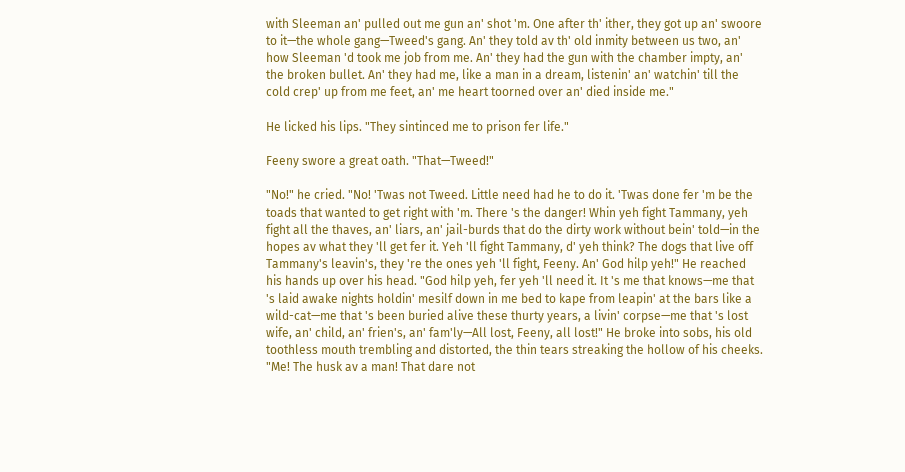with Sleeman an' pulled out me gun an' shot 'm. One after th' ither, they got up an' swoore to it—the whole gang—Tweed's gang. An' they told av th' old inmity between us two, an' how Sleeman 'd took me job from me. An' they had the gun with the chamber impty, an' the broken bullet. An' they had me, like a man in a dream, listenin' an' watchin' till the cold crep' up from me feet, an' me heart toorned over an' died inside me."

He licked his lips. "They sintinced me to prison fer life."

Feeny swore a great oath. "That—Tweed!"

"No!" he cried. "No! 'Twas not Tweed. Little need had he to do it. 'Twas done fer 'm be the toads that wanted to get right with 'm. There 's the danger! Whin yeh fight Tammany, yeh fight all the thaves, an' liars, an' jail-burds that do the dirty work without bein' told—in the hopes av what they 'll get fer it. Yeh 'll fight Tammany, d' yeh think? The dogs that live off Tammany's leavin's, they 're the ones yeh 'll fight, Feeny. An' God hilp yeh!" He reached his hands up over his head. "God hilp yeh, fer yeh 'll need it. It 's me that knows—me that 's laid awake nights holdin' mesilf down in me bed to kape from leapin' at the bars like a wild-cat—me that 's been buried alive these thurty years, a livin' corpse—me that 's lost wife, an' child, an' frien's, an' fam'ly—All lost, Feeny, all lost!" He broke into sobs, his old toothless mouth trembling and distorted, the thin tears streaking the hollow of his cheeks. "Me! The husk av a man! That dare not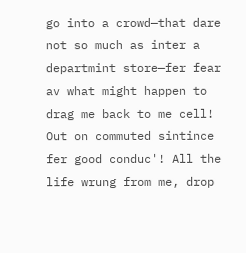go into a crowd—that dare not so much as inter a departmint store—fer fear av what might happen to drag me back to me cell! Out on commuted sintince fer good conduc'! All the life wrung from me, drop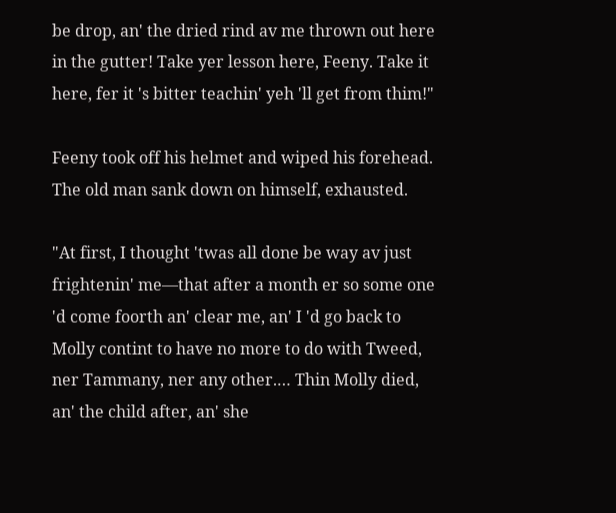be drop, an' the dried rind av me thrown out here in the gutter! Take yer lesson here, Feeny. Take it here, fer it 's bitter teachin' yeh 'll get from thim!"

Feeny took off his helmet and wiped his forehead. The old man sank down on himself, exhausted.

"At first, I thought 'twas all done be way av just frightenin' me—that after a month er so some one 'd come foorth an' clear me, an' I 'd go back to Molly contint to have no more to do with Tweed, ner Tammany, ner any other.… Thin Molly died, an' the child after, an' she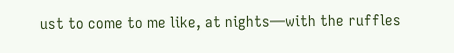ust to come to me like, at nights—with the ruffles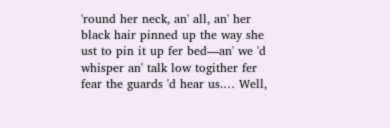'round her neck, an' all, an' her black hair pinned up the way she ust to pin it up fer bed—an' we 'd whisper an' talk low togither fer fear the guards 'd hear us.… Well,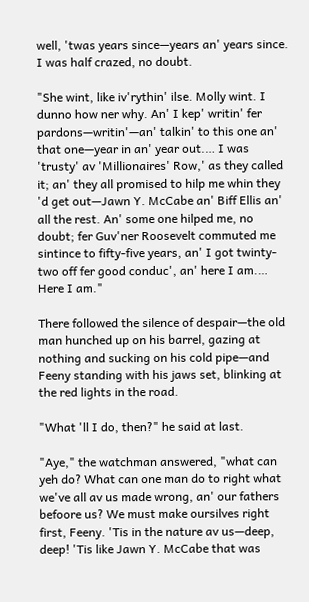well, 'twas years since—years an' years since. I was half crazed, no doubt.

"She wint, like iv'rythin' ilse. Molly wint. I dunno how ner why. An' I kep' writin' fer pardons—writin'—an' talkin' to this one an' that one—year in an' year out.… I was 'trusty' av 'Millionaires' Row,' as they called it; an' they all promised to hilp me whin they 'd get out—Jawn Y. McCabe an' Biff Ellis an' all the rest. An' some one hilped me, no doubt; fer Guv'ner Roosevelt commuted me sintince to fifty-five years, an' I got twinty-two off fer good conduc', an' here I am.… Here I am."

There followed the silence of despair—the old man hunched up on his barrel, gazing at nothing and sucking on his cold pipe—and Feeny standing with his jaws set, blinking at the red lights in the road.

"What 'll I do, then?" he said at last.

"Aye," the watchman answered, "what can yeh do? What can one man do to right what we've all av us made wrong, an' our fathers befoore us? We must make oursilves right first, Feeny. 'Tis in the nature av us—deep, deep! 'Tis like Jawn Y. McCabe that was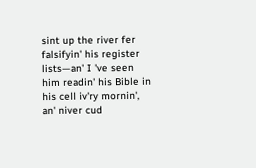sint up the river fer falsifyin' his register lists—an' I 've seen him readin' his Bible in his cell iv'ry mornin', an' niver cud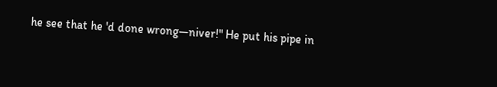he see that he 'd done wrong—niver!" He put his pipe in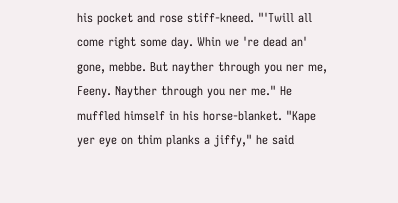his pocket and rose stiff-kneed. "'Twill all come right some day. Whin we 're dead an' gone, mebbe. But nayther through you ner me, Feeny. Nayther through you ner me." He muffled himself in his horse-blanket. "Kape yer eye on thim planks a jiffy," he said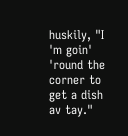huskily, "I 'm goin' 'round the corner to get a dish av tay."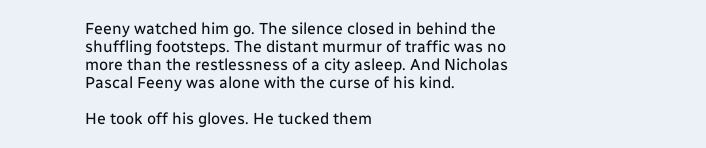Feeny watched him go. The silence closed in behind the shuffling footsteps. The distant murmur of traffic was no more than the restlessness of a city asleep. And Nicholas Pascal Feeny was alone with the curse of his kind.

He took off his gloves. He tucked them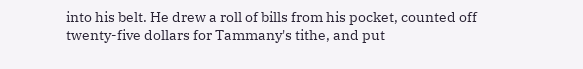into his belt. He drew a roll of bills from his pocket, counted off twenty-five dollars for Tammany's tithe, and put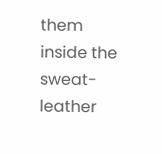them inside the sweat-leather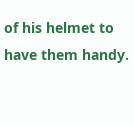of his helmet to have them handy.